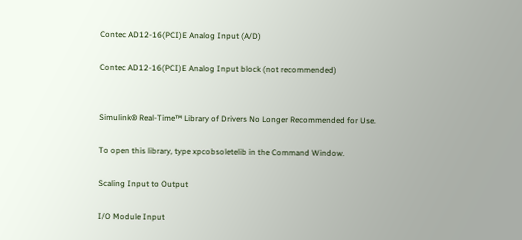Contec AD12-16(PCI)E Analog Input (A/D)

Contec AD12-16(PCI)E Analog Input block (not recommended)


Simulink® Real-Time™ Library of Drivers No Longer Recommended for Use.

To open this library, type xpcobsoletelib in the Command Window.

Scaling Input to Output

I/O Module Input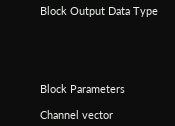Block Output Data Type





Block Parameters

Channel vector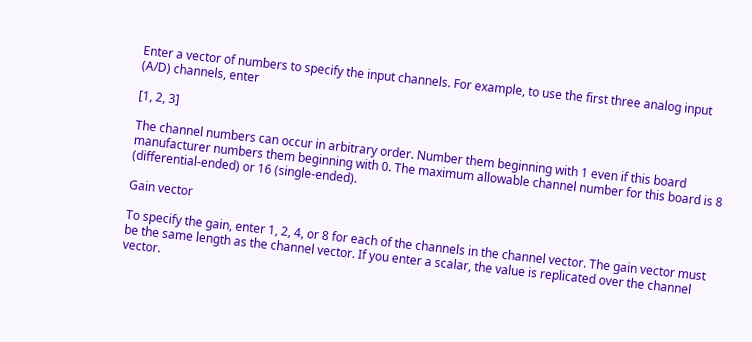Enter a vector of numbers to specify the input channels. For example, to use the first three analog input (A/D) channels, enter

[1, 2, 3]

The channel numbers can occur in arbitrary order. Number them beginning with 1 even if this board manufacturer numbers them beginning with 0. The maximum allowable channel number for this board is 8 (differential-ended) or 16 (single-ended).

Gain vector

To specify the gain, enter 1, 2, 4, or 8 for each of the channels in the channel vector. The gain vector must be the same length as the channel vector. If you enter a scalar, the value is replicated over the channel vector.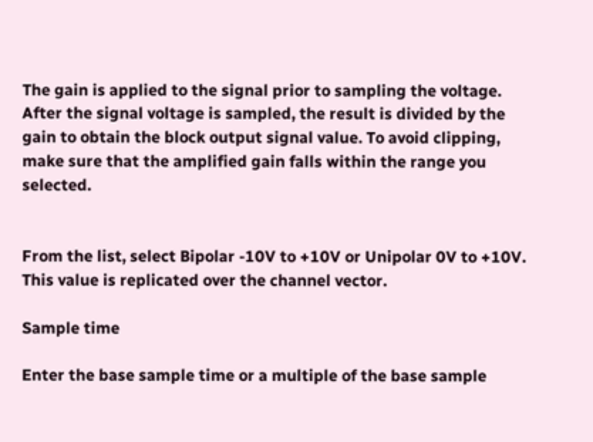The gain is applied to the signal prior to sampling the voltage. After the signal voltage is sampled, the result is divided by the gain to obtain the block output signal value. To avoid clipping, make sure that the amplified gain falls within the range you selected.


From the list, select Bipolar -10V to +10V or Unipolar 0V to +10V. This value is replicated over the channel vector.

Sample time

Enter the base sample time or a multiple of the base sample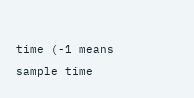time (-1 means sample time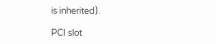is inherited).

PCI slot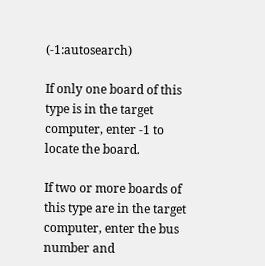(-1:autosearch)

If only one board of this type is in the target computer, enter -1 to locate the board.

If two or more boards of this type are in the target computer, enter the bus number and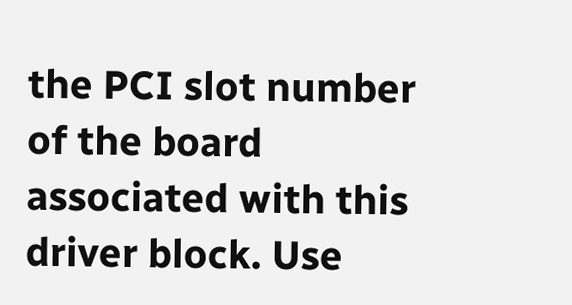the PCI slot number of the board associated with this driver block. Use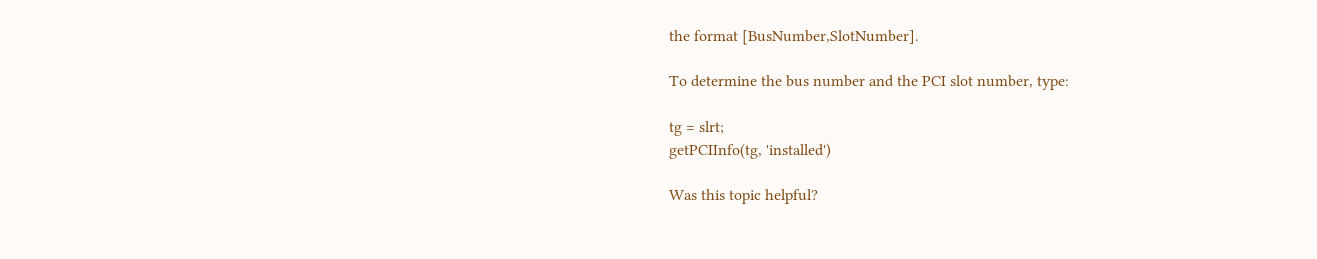the format [BusNumber,SlotNumber].

To determine the bus number and the PCI slot number, type:

tg = slrt;
getPCIInfo(tg, 'installed')

Was this topic helpful?